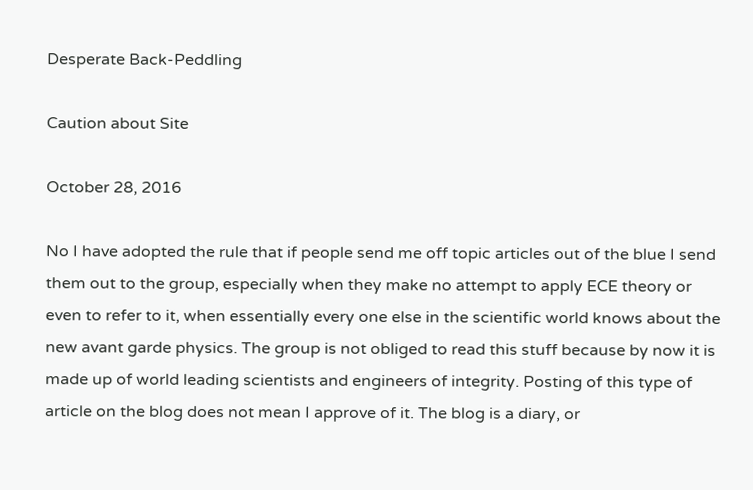Desperate Back-Peddling

Caution about Site

October 28, 2016

No I have adopted the rule that if people send me off topic articles out of the blue I send them out to the group, especially when they make no attempt to apply ECE theory or even to refer to it, when essentially every one else in the scientific world knows about the new avant garde physics. The group is not obliged to read this stuff because by now it is made up of world leading scientists and engineers of integrity. Posting of this type of article on the blog does not mean I approve of it. The blog is a diary, or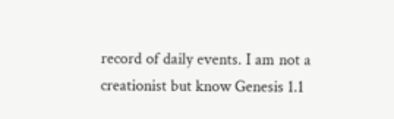record of daily events. I am not a creationist but know Genesis 1.1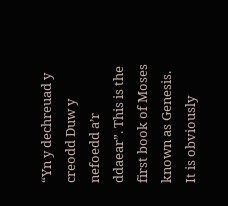“Yn y dechreuad y creodd Duw y nefoedd a’r ddaear”. This is the first book of Moses known as Genesis. It is obviously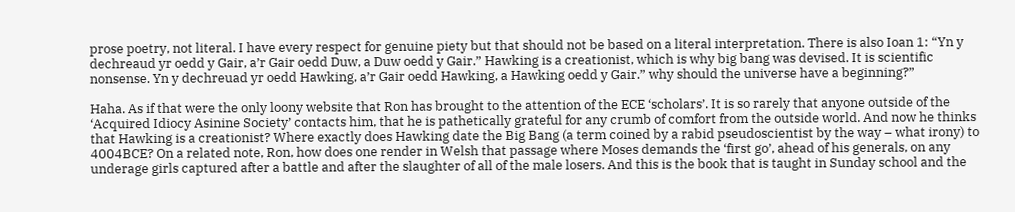prose poetry, not literal. I have every respect for genuine piety but that should not be based on a literal interpretation. There is also Ioan 1: “Yn y dechreaud yr oedd y Gair, a’r Gair oedd Duw, a Duw oedd y Gair.” Hawking is a creationist, which is why big bang was devised. It is scientific nonsense. Yn y dechreuad yr oedd Hawking, a’r Gair oedd Hawking, a Hawking oedd y Gair.” why should the universe have a beginning?”

Haha. As if that were the only loony website that Ron has brought to the attention of the ECE ‘scholars’. It is so rarely that anyone outside of the ‘Acquired Idiocy Asinine Society’ contacts him, that he is pathetically grateful for any crumb of comfort from the outside world. And now he thinks that Hawking is a creationist? Where exactly does Hawking date the Big Bang (a term coined by a rabid pseudoscientist by the way – what irony) to 4004BCE? On a related note, Ron, how does one render in Welsh that passage where Moses demands the ‘first go’, ahead of his generals, on any underage girls captured after a battle and after the slaughter of all of the male losers. And this is the book that is taught in Sunday school and the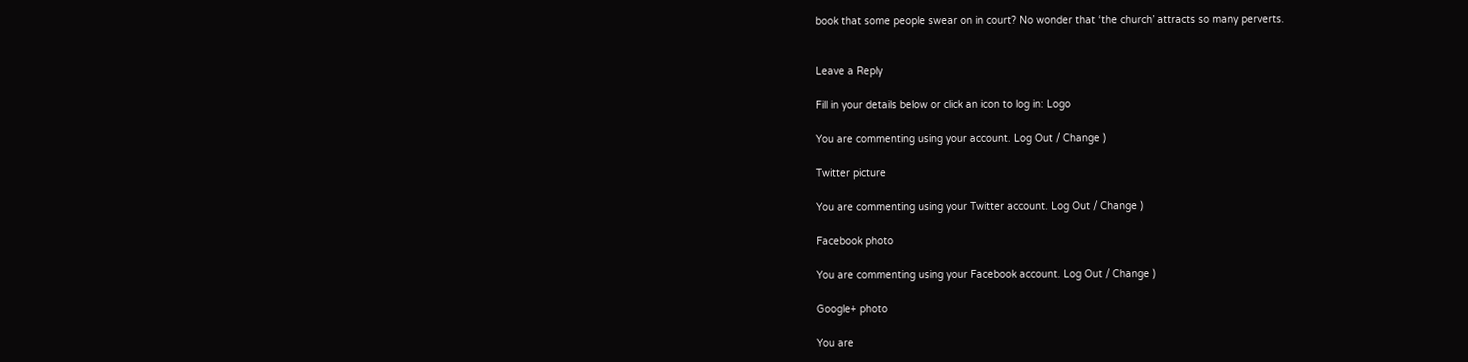book that some people swear on in court? No wonder that ‘the church’ attracts so many perverts.


Leave a Reply

Fill in your details below or click an icon to log in: Logo

You are commenting using your account. Log Out / Change )

Twitter picture

You are commenting using your Twitter account. Log Out / Change )

Facebook photo

You are commenting using your Facebook account. Log Out / Change )

Google+ photo

You are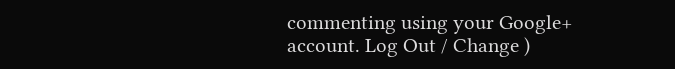commenting using your Google+ account. Log Out / Change )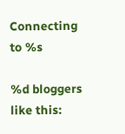Connecting to %s

%d bloggers like this: